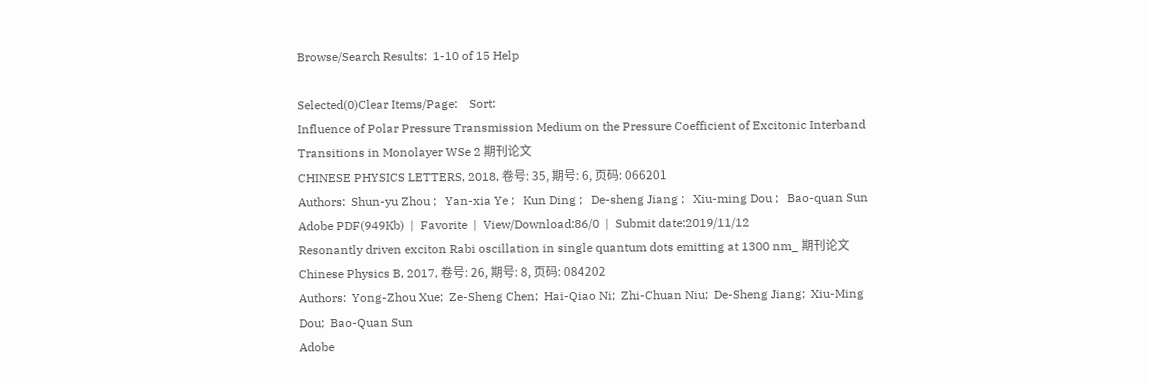Browse/Search Results:  1-10 of 15 Help

Selected(0)Clear Items/Page:    Sort:
Influence of Polar Pressure Transmission Medium on the Pressure Coefficient of Excitonic Interband Transitions in Monolayer WSe 2 期刊论文
CHINESE PHYSICS LETTERS, 2018, 卷号: 35, 期号: 6, 页码: 066201
Authors:  Shun-yu Zhou ;   Yan-xia Ye ;   Kun Ding ;   De-sheng Jiang ;   Xiu-ming Dou ;   Bao-quan Sun
Adobe PDF(949Kb)  |  Favorite  |  View/Download:86/0  |  Submit date:2019/11/12
Resonantly driven exciton Rabi oscillation in single quantum dots emitting at 1300 nm_ 期刊论文
Chinese Physics B, 2017, 卷号: 26, 期号: 8, 页码: 084202
Authors:  Yong-Zhou Xue;  Ze-Sheng Chen;  Hai-Qiao Ni;  Zhi-Chuan Niu;  De-Sheng Jiang;  Xiu-Ming Dou;  Bao-Quan Sun
Adobe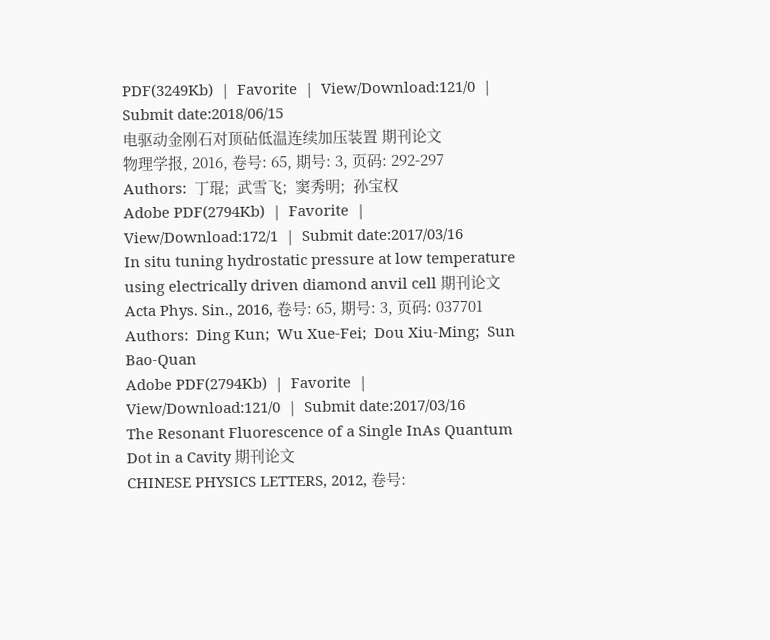PDF(3249Kb)  |  Favorite  |  View/Download:121/0  |  Submit date:2018/06/15
电驱动金刚石对顶砧低温连续加压装置 期刊论文
物理学报, 2016, 卷号: 65, 期号: 3, 页码: 292-297
Authors:  丁琨;  武雪飞;  窦秀明;  孙宝权
Adobe PDF(2794Kb)  |  Favorite  |  View/Download:172/1  |  Submit date:2017/03/16
In situ tuning hydrostatic pressure at low temperature using electrically driven diamond anvil cell 期刊论文
Acta Phys. Sin., 2016, 卷号: 65, 期号: 3, 页码: 037701
Authors:  Ding Kun;  Wu Xue-Fei;  Dou Xiu-Ming;  Sun Bao-Quan
Adobe PDF(2794Kb)  |  Favorite  |  View/Download:121/0  |  Submit date:2017/03/16
The Resonant Fluorescence of a Single InAs Quantum Dot in a Cavity 期刊论文
CHINESE PHYSICS LETTERS, 2012, 卷号: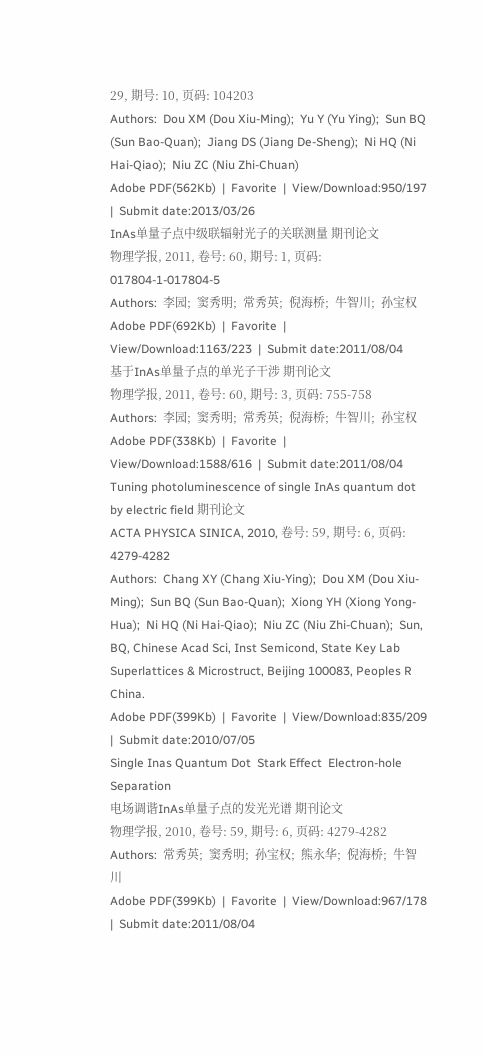29, 期号: 10, 页码: 104203
Authors:  Dou XM (Dou Xiu-Ming);  Yu Y (Yu Ying);  Sun BQ (Sun Bao-Quan);  Jiang DS (Jiang De-Sheng);  Ni HQ (Ni Hai-Qiao);  Niu ZC (Niu Zhi-Chuan)
Adobe PDF(562Kb)  |  Favorite  |  View/Download:950/197  |  Submit date:2013/03/26
InAs单量子点中级联辐射光子的关联测量 期刊论文
物理学报, 2011, 卷号: 60, 期号: 1, 页码: 017804-1-017804-5
Authors:  李园;  窦秀明;  常秀英;  倪海桥;  牛智川;  孙宝权
Adobe PDF(692Kb)  |  Favorite  |  View/Download:1163/223  |  Submit date:2011/08/04
基于InAs单量子点的单光子干涉 期刊论文
物理学报, 2011, 卷号: 60, 期号: 3, 页码: 755-758
Authors:  李园;  窦秀明;  常秀英;  倪海桥;  牛智川;  孙宝权
Adobe PDF(338Kb)  |  Favorite  |  View/Download:1588/616  |  Submit date:2011/08/04
Tuning photoluminescence of single InAs quantum dot by electric field 期刊论文
ACTA PHYSICA SINICA, 2010, 卷号: 59, 期号: 6, 页码: 4279-4282
Authors:  Chang XY (Chang Xiu-Ying);  Dou XM (Dou Xiu-Ming);  Sun BQ (Sun Bao-Quan);  Xiong YH (Xiong Yong-Hua);  Ni HQ (Ni Hai-Qiao);  Niu ZC (Niu Zhi-Chuan);  Sun, BQ, Chinese Acad Sci, Inst Semicond, State Key Lab Superlattices & Microstruct, Beijing 100083, Peoples R China.
Adobe PDF(399Kb)  |  Favorite  |  View/Download:835/209  |  Submit date:2010/07/05
Single Inas Quantum Dot  Stark Effect  Electron-hole Separation
电场调谐InAs单量子点的发光光谱 期刊论文
物理学报, 2010, 卷号: 59, 期号: 6, 页码: 4279-4282
Authors:  常秀英;  窦秀明;  孙宝权;  熊永华;  倪海桥;  牛智川
Adobe PDF(399Kb)  |  Favorite  |  View/Download:967/178  |  Submit date:2011/08/04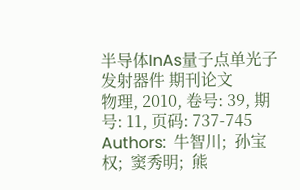半导体InAs量子点单光子发射器件 期刊论文
物理, 2010, 卷号: 39, 期号: 11, 页码: 737-745
Authors:  牛智川;  孙宝权;  窦秀明;  熊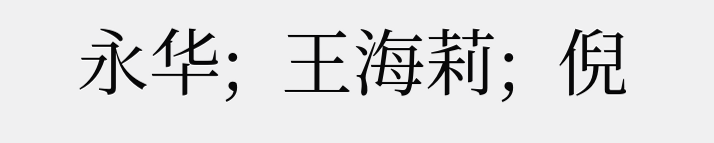永华;  王海莉;  倪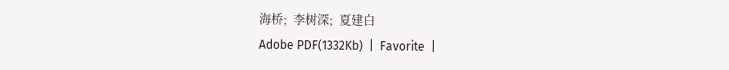海桥;  李树深;  夏建白
Adobe PDF(1332Kb)  |  Favorite  |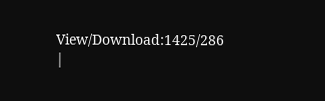View/Download:1425/286  |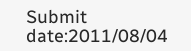Submit date:2011/08/04